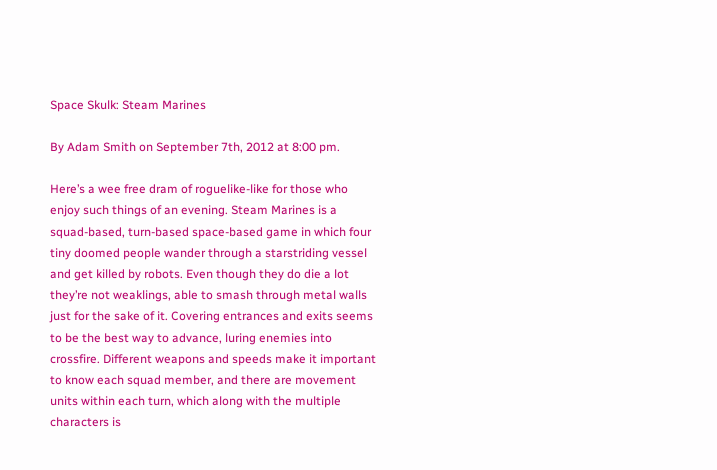Space Skulk: Steam Marines

By Adam Smith on September 7th, 2012 at 8:00 pm.

Here’s a wee free dram of roguelike-like for those who enjoy such things of an evening. Steam Marines is a squad-based, turn-based space-based game in which four tiny doomed people wander through a starstriding vessel and get killed by robots. Even though they do die a lot they’re not weaklings, able to smash through metal walls just for the sake of it. Covering entrances and exits seems to be the best way to advance, luring enemies into crossfire. Different weapons and speeds make it important to know each squad member, and there are movement units within each turn, which along with the multiple characters is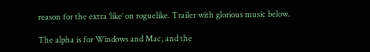reason for the extra ‘like’ on roguelike. Trailer with glorious music below.

The alpha is for Windows and Mac, and the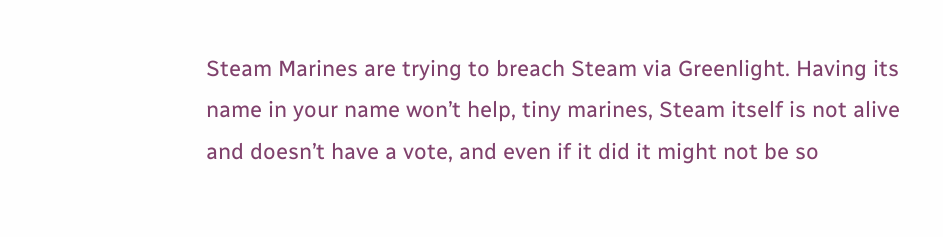Steam Marines are trying to breach Steam via Greenlight. Having its name in your name won’t help, tiny marines, Steam itself is not alive and doesn’t have a vote, and even if it did it might not be so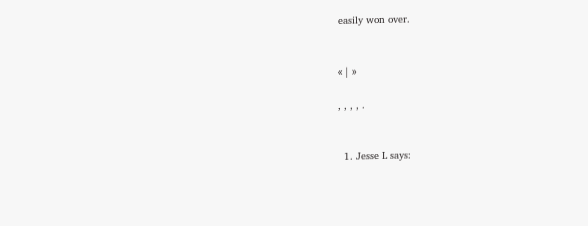easily won over.


« | »

, , , , .


  1. Jesse L says: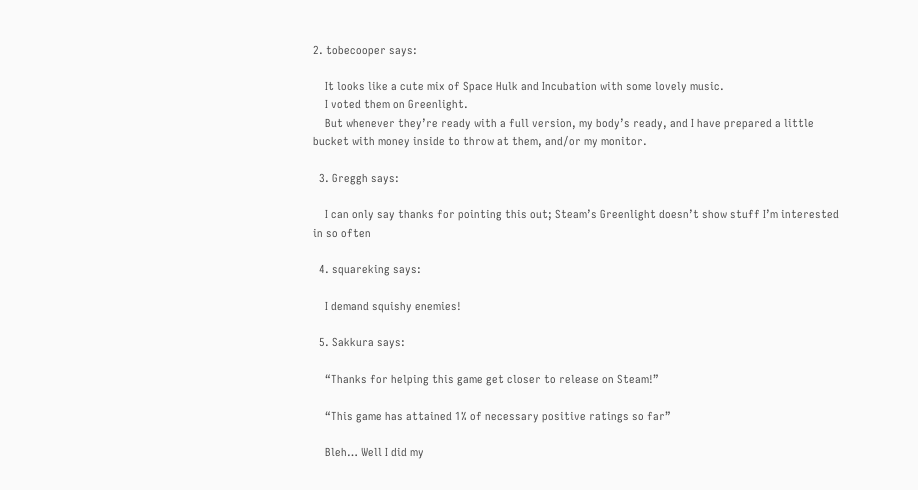2. tobecooper says:

    It looks like a cute mix of Space Hulk and Incubation with some lovely music.
    I voted them on Greenlight.
    But whenever they’re ready with a full version, my body’s ready, and I have prepared a little bucket with money inside to throw at them, and/or my monitor.

  3. Greggh says:

    I can only say thanks for pointing this out; Steam’s Greenlight doesn’t show stuff I’m interested in so often

  4. squareking says:

    I demand squishy enemies!

  5. Sakkura says:

    “Thanks for helping this game get closer to release on Steam!”

    “This game has attained 1% of necessary positive ratings so far”

    Bleh… Well I did my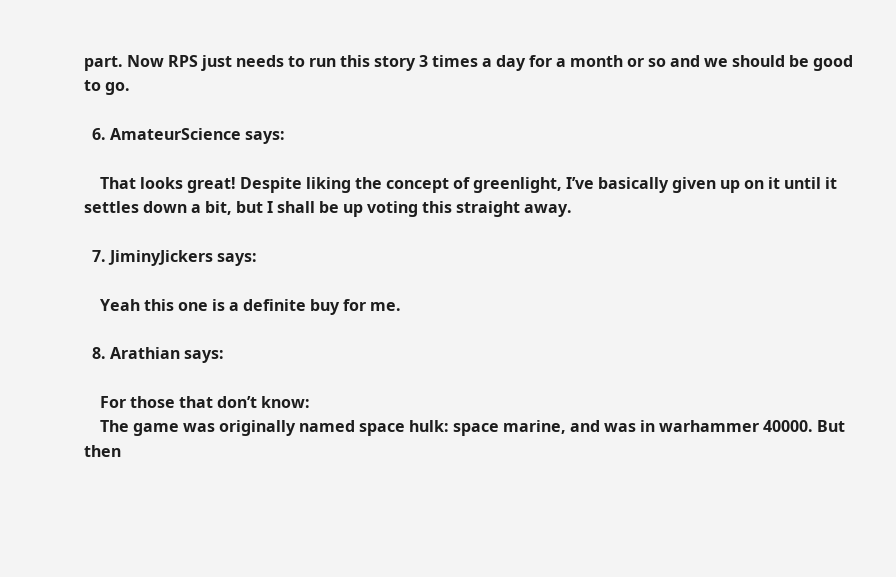part. Now RPS just needs to run this story 3 times a day for a month or so and we should be good to go.

  6. AmateurScience says:

    That looks great! Despite liking the concept of greenlight, I’ve basically given up on it until it settles down a bit, but I shall be up voting this straight away.

  7. JiminyJickers says:

    Yeah this one is a definite buy for me.

  8. Arathian says:

    For those that don’t know:
    The game was originally named space hulk: space marine, and was in warhammer 40000. But then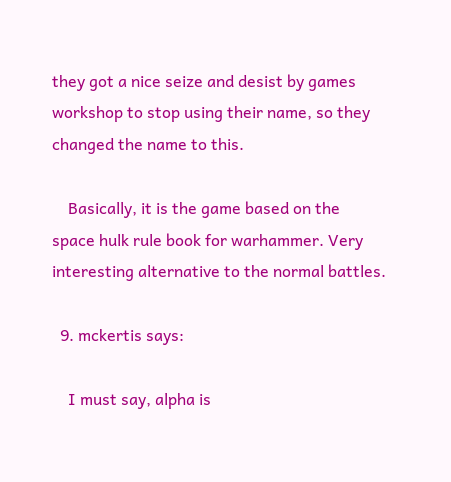they got a nice seize and desist by games workshop to stop using their name, so they changed the name to this.

    Basically, it is the game based on the space hulk rule book for warhammer. Very interesting alternative to the normal battles.

  9. mckertis says:

    I must say, alpha is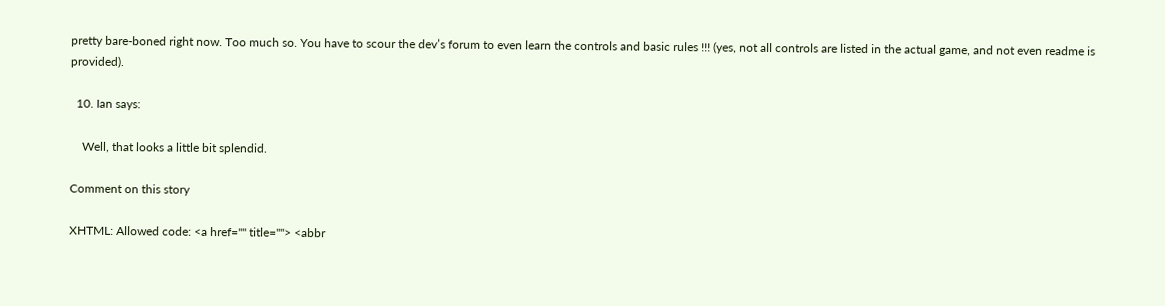pretty bare-boned right now. Too much so. You have to scour the dev’s forum to even learn the controls and basic rules !!! (yes, not all controls are listed in the actual game, and not even readme is provided).

  10. Ian says:

    Well, that looks a little bit splendid.

Comment on this story

XHTML: Allowed code: <a href="" title=""> <abbr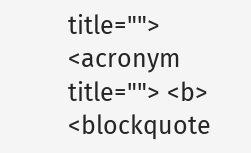title=""> <acronym title=""> <b> <blockquote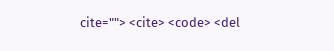cite=""> <cite> <code> <del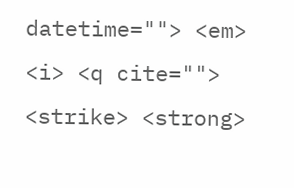datetime=""> <em> <i> <q cite=""> <strike> <strong>